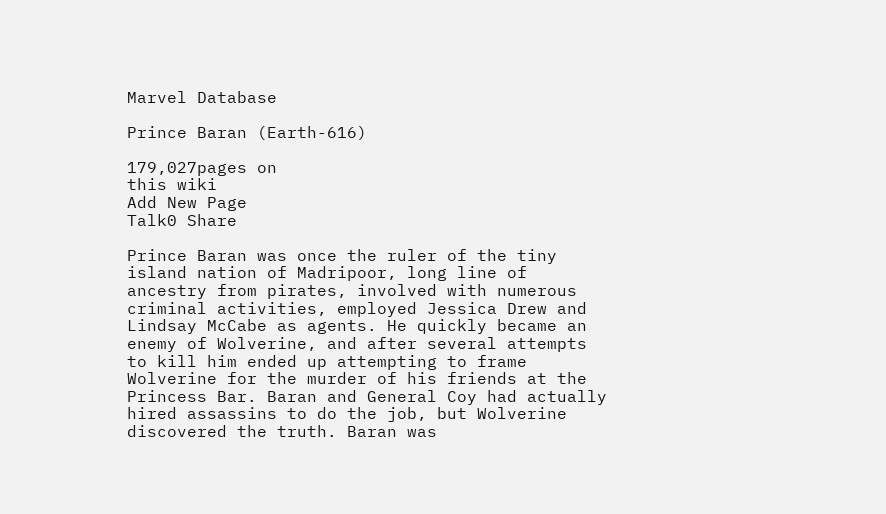Marvel Database

Prince Baran (Earth-616)

179,027pages on
this wiki
Add New Page
Talk0 Share

Prince Baran was once the ruler of the tiny island nation of Madripoor, long line of ancestry from pirates, involved with numerous criminal activities, employed Jessica Drew and Lindsay McCabe as agents. He quickly became an enemy of Wolverine, and after several attempts to kill him ended up attempting to frame Wolverine for the murder of his friends at the Princess Bar. Baran and General Coy had actually hired assassins to do the job, but Wolverine discovered the truth. Baran was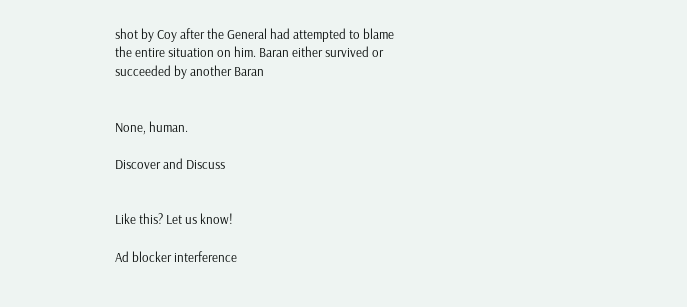shot by Coy after the General had attempted to blame the entire situation on him. Baran either survived or succeeded by another Baran


None, human.

Discover and Discuss


Like this? Let us know!

Ad blocker interference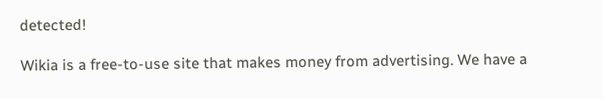detected!

Wikia is a free-to-use site that makes money from advertising. We have a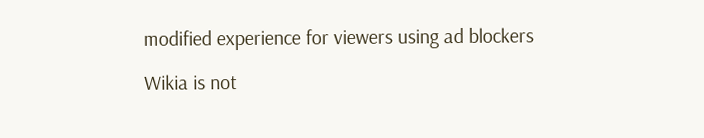modified experience for viewers using ad blockers

Wikia is not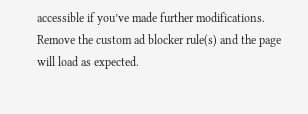accessible if you’ve made further modifications. Remove the custom ad blocker rule(s) and the page will load as expected.